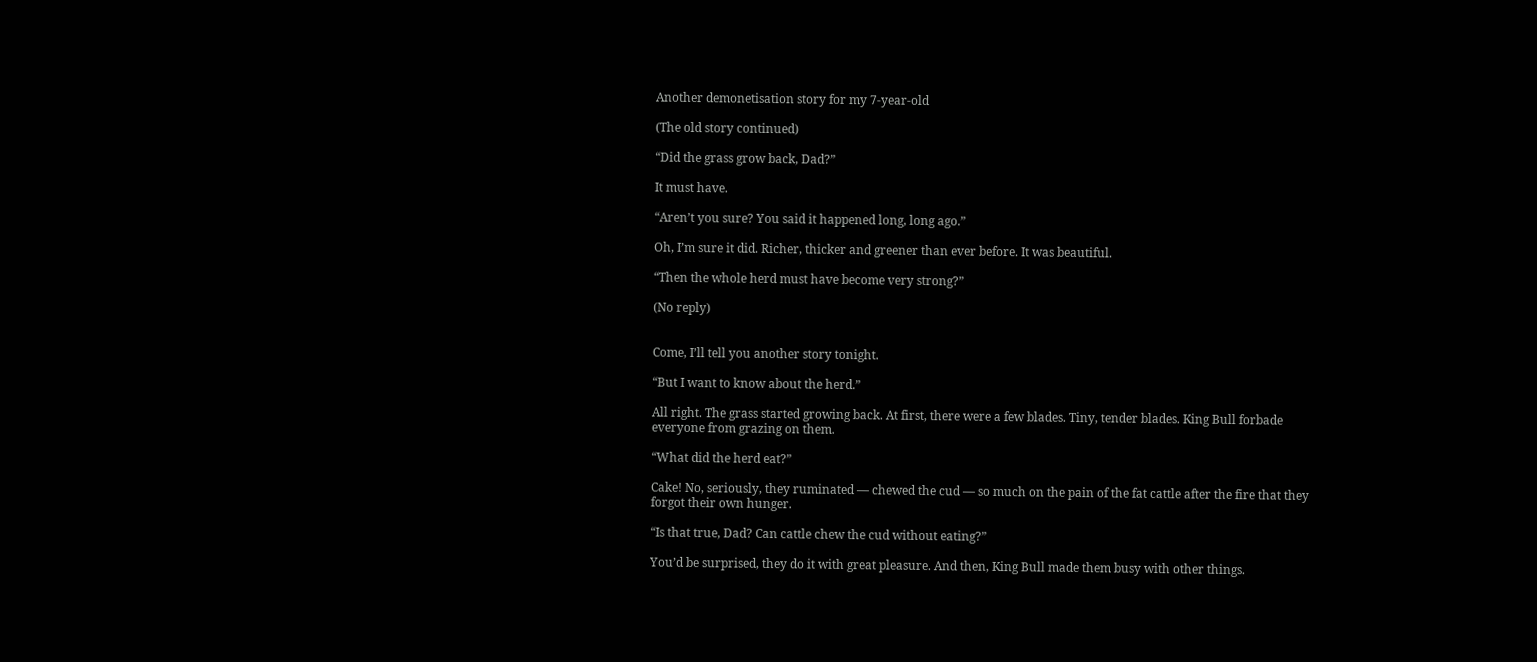Another demonetisation story for my 7-year-old

(The old story continued)

“Did the grass grow back, Dad?”

It must have.

“Aren’t you sure? You said it happened long, long ago.”

Oh, I’m sure it did. Richer, thicker and greener than ever before. It was beautiful.

“Then the whole herd must have become very strong?”

(No reply)


Come, I’ll tell you another story tonight.

“But I want to know about the herd.”

All right. The grass started growing back. At first, there were a few blades. Tiny, tender blades. King Bull forbade everyone from grazing on them.

“What did the herd eat?”

Cake! No, seriously, they ruminated — chewed the cud — so much on the pain of the fat cattle after the fire that they forgot their own hunger.

“Is that true, Dad? Can cattle chew the cud without eating?”

You’d be surprised, they do it with great pleasure. And then, King Bull made them busy with other things.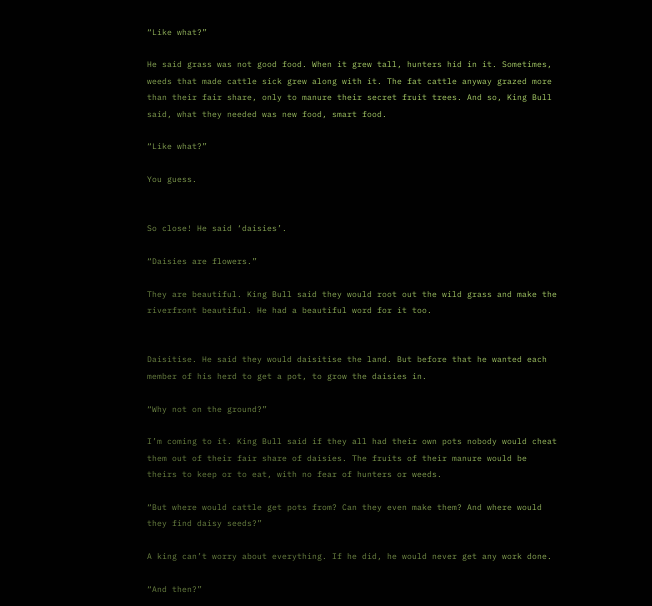“Like what?”

He said grass was not good food. When it grew tall, hunters hid in it. Sometimes, weeds that made cattle sick grew along with it. The fat cattle anyway grazed more than their fair share, only to manure their secret fruit trees. And so, King Bull said, what they needed was new food, smart food.

“Like what?”

You guess.


So close! He said ‘daisies’.

“Daisies are flowers.”

They are beautiful. King Bull said they would root out the wild grass and make the riverfront beautiful. He had a beautiful word for it too.


Daisitise. He said they would daisitise the land. But before that he wanted each member of his herd to get a pot, to grow the daisies in.

“Why not on the ground?”

I’m coming to it. King Bull said if they all had their own pots nobody would cheat them out of their fair share of daisies. The fruits of their manure would be theirs to keep or to eat, with no fear of hunters or weeds.

“But where would cattle get pots from? Can they even make them? And where would they find daisy seeds?”

A king can’t worry about everything. If he did, he would never get any work done.

“And then?”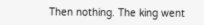Then nothing. The king went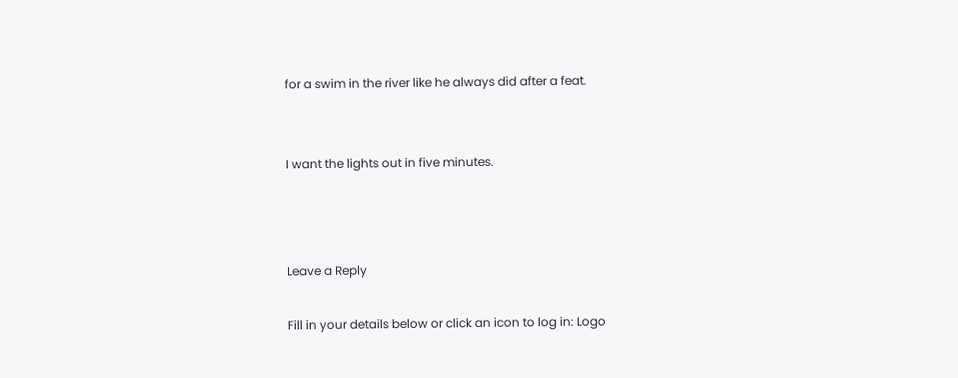for a swim in the river like he always did after a feat.


I want the lights out in five minutes.



Leave a Reply

Fill in your details below or click an icon to log in: Logo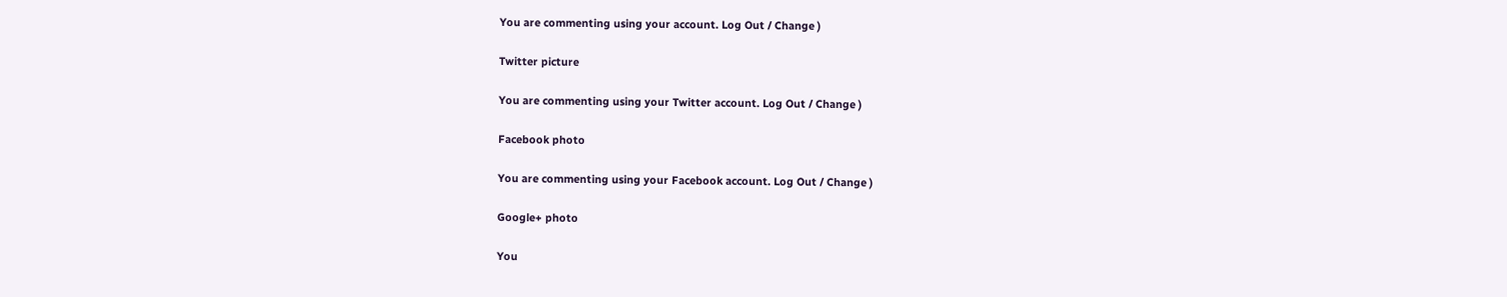You are commenting using your account. Log Out / Change )

Twitter picture

You are commenting using your Twitter account. Log Out / Change )

Facebook photo

You are commenting using your Facebook account. Log Out / Change )

Google+ photo

You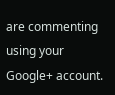are commenting using your Google+ account.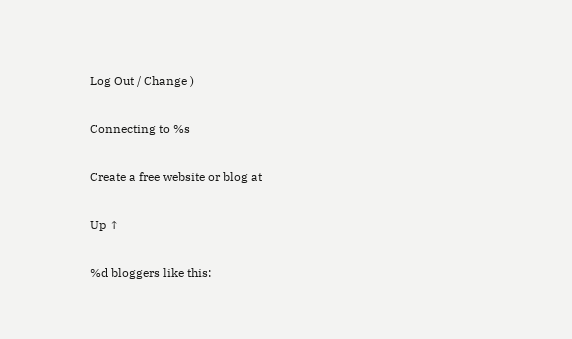Log Out / Change )

Connecting to %s

Create a free website or blog at

Up ↑

%d bloggers like this: